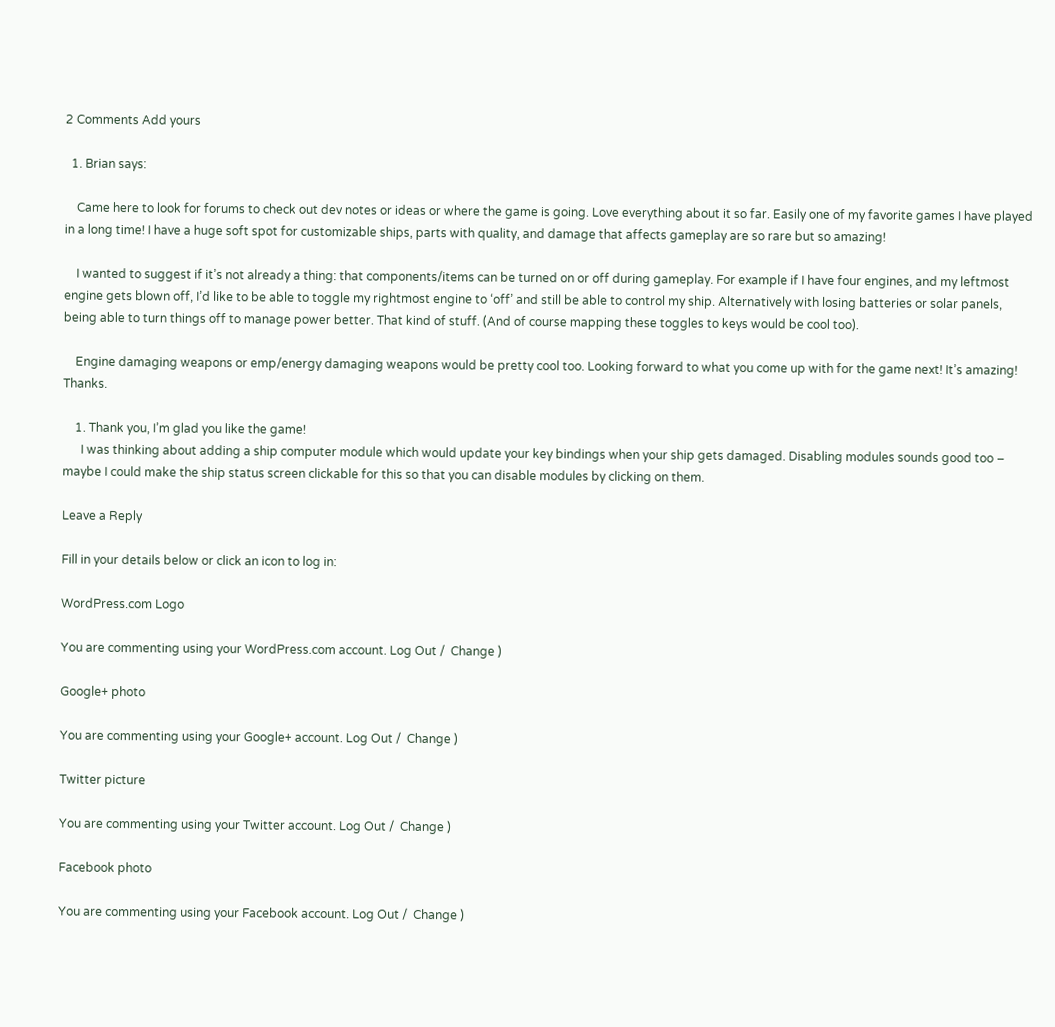2 Comments Add yours

  1. Brian says:

    Came here to look for forums to check out dev notes or ideas or where the game is going. Love everything about it so far. Easily one of my favorite games I have played in a long time! I have a huge soft spot for customizable ships, parts with quality, and damage that affects gameplay are so rare but so amazing!

    I wanted to suggest if it’s not already a thing: that components/items can be turned on or off during gameplay. For example if I have four engines, and my leftmost engine gets blown off, I’d like to be able to toggle my rightmost engine to ‘off’ and still be able to control my ship. Alternatively with losing batteries or solar panels, being able to turn things off to manage power better. That kind of stuff. (And of course mapping these toggles to keys would be cool too).

    Engine damaging weapons or emp/energy damaging weapons would be pretty cool too. Looking forward to what you come up with for the game next! It’s amazing! Thanks.

    1. Thank you, I’m glad you like the game!
      I was thinking about adding a ship computer module which would update your key bindings when your ship gets damaged. Disabling modules sounds good too – maybe I could make the ship status screen clickable for this so that you can disable modules by clicking on them.

Leave a Reply

Fill in your details below or click an icon to log in:

WordPress.com Logo

You are commenting using your WordPress.com account. Log Out /  Change )

Google+ photo

You are commenting using your Google+ account. Log Out /  Change )

Twitter picture

You are commenting using your Twitter account. Log Out /  Change )

Facebook photo

You are commenting using your Facebook account. Log Out /  Change )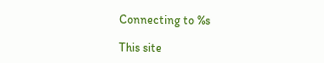Connecting to %s

This site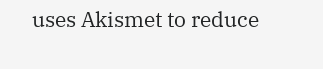uses Akismet to reduce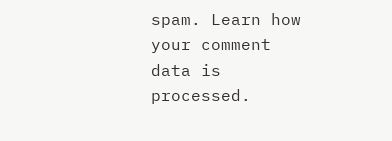spam. Learn how your comment data is processed.